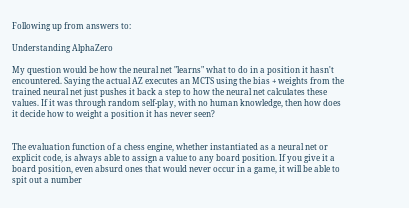Following up from answers to:

Understanding AlphaZero

My question would be how the neural net "learns" what to do in a position it hasn't encountered. Saying the actual AZ executes an MCTS using the bias + weights from the trained neural net just pushes it back a step to how the neural net calculates these values. If it was through random self-play, with no human knowledge, then how does it decide how to weight a position it has never seen?


The evaluation function of a chess engine, whether instantiated as a neural net or explicit code, is always able to assign a value to any board position. If you give it a board position, even absurd ones that would never occur in a game, it will be able to spit out a number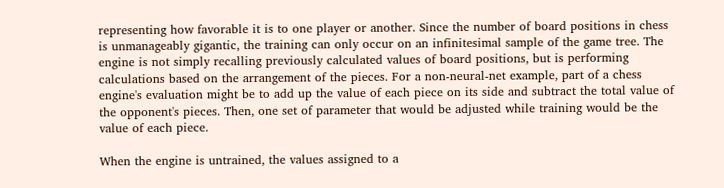representing how favorable it is to one player or another. Since the number of board positions in chess is unmanageably gigantic, the training can only occur on an infinitesimal sample of the game tree. The engine is not simply recalling previously calculated values of board positions, but is performing calculations based on the arrangement of the pieces. For a non-neural-net example, part of a chess engine's evaluation might be to add up the value of each piece on its side and subtract the total value of the opponent's pieces. Then, one set of parameter that would be adjusted while training would be the value of each piece.

When the engine is untrained, the values assigned to a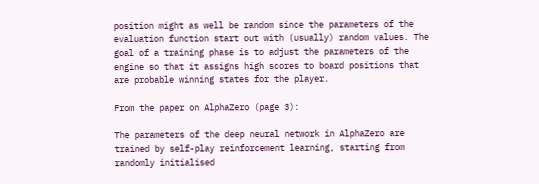position might as well be random since the parameters of the evaluation function start out with (usually) random values. The goal of a training phase is to adjust the parameters of the engine so that it assigns high scores to board positions that are probable winning states for the player.

From the paper on AlphaZero (page 3):

The parameters of the deep neural network in AlphaZero are trained by self-play reinforcement learning, starting from randomly initialised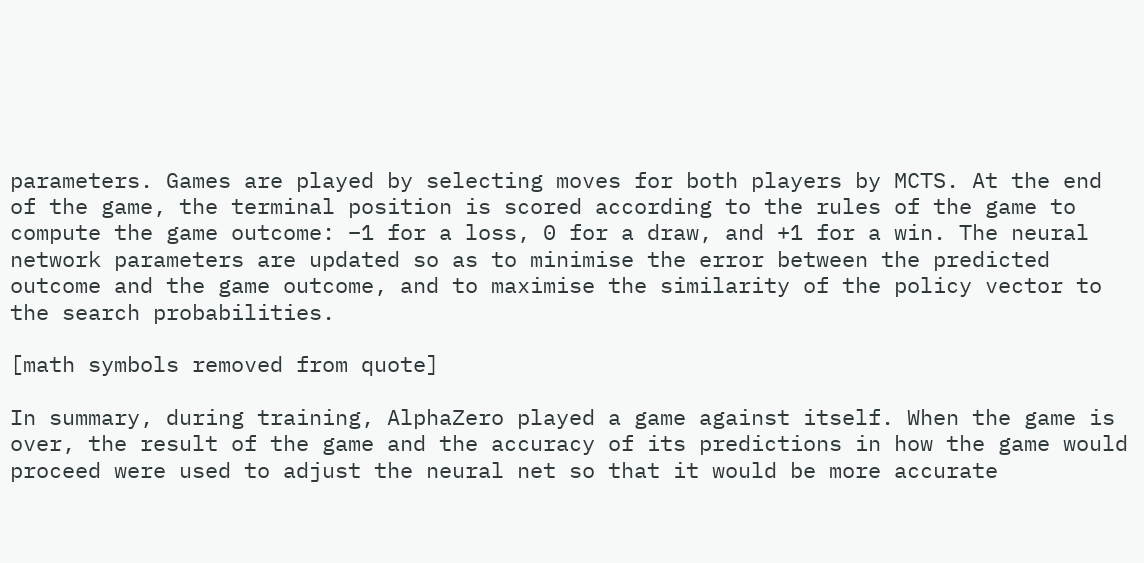parameters. Games are played by selecting moves for both players by MCTS. At the end of the game, the terminal position is scored according to the rules of the game to compute the game outcome: −1 for a loss, 0 for a draw, and +1 for a win. The neural network parameters are updated so as to minimise the error between the predicted outcome and the game outcome, and to maximise the similarity of the policy vector to the search probabilities.

[math symbols removed from quote]

In summary, during training, AlphaZero played a game against itself. When the game is over, the result of the game and the accuracy of its predictions in how the game would proceed were used to adjust the neural net so that it would be more accurate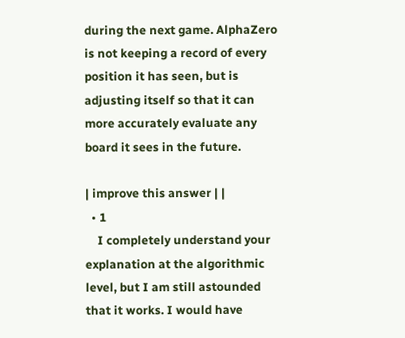during the next game. AlphaZero is not keeping a record of every position it has seen, but is adjusting itself so that it can more accurately evaluate any board it sees in the future.

| improve this answer | |
  • 1
    I completely understand your explanation at the algorithmic level, but I am still astounded that it works. I would have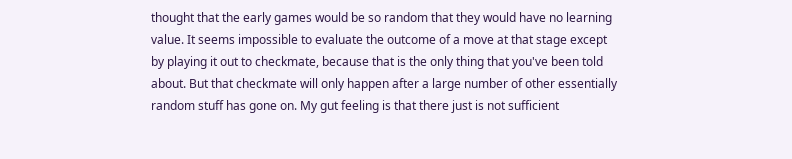thought that the early games would be so random that they would have no learning value. It seems impossible to evaluate the outcome of a move at that stage except by playing it out to checkmate, because that is the only thing that you've been told about. But that checkmate will only happen after a large number of other essentially random stuff has gone on. My gut feeling is that there just is not sufficient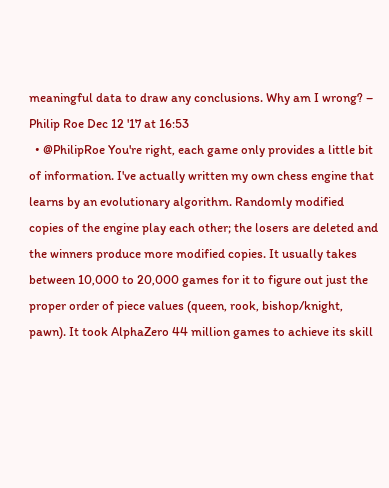meaningful data to draw any conclusions. Why am I wrong? – Philip Roe Dec 12 '17 at 16:53
  • @PhilipRoe You're right, each game only provides a little bit of information. I've actually written my own chess engine that learns by an evolutionary algorithm. Randomly modified copies of the engine play each other; the losers are deleted and the winners produce more modified copies. It usually takes between 10,000 to 20,000 games for it to figure out just the proper order of piece values (queen, rook, bishop/knight, pawn). It took AlphaZero 44 million games to achieve its skill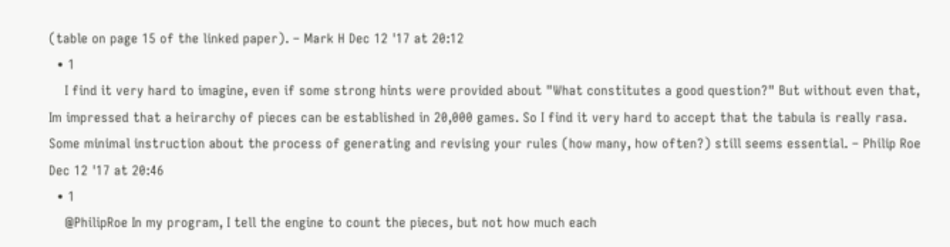(table on page 15 of the linked paper). – Mark H Dec 12 '17 at 20:12
  • 1
    I find it very hard to imagine, even if some strong hints were provided about "What constitutes a good question?" But without even that, Im impressed that a heirarchy of pieces can be established in 20,000 games. So I find it very hard to accept that the tabula is really rasa. Some minimal instruction about the process of generating and revising your rules (how many, how often?) still seems essential. – Philip Roe Dec 12 '17 at 20:46
  • 1
    @PhilipRoe In my program, I tell the engine to count the pieces, but not how much each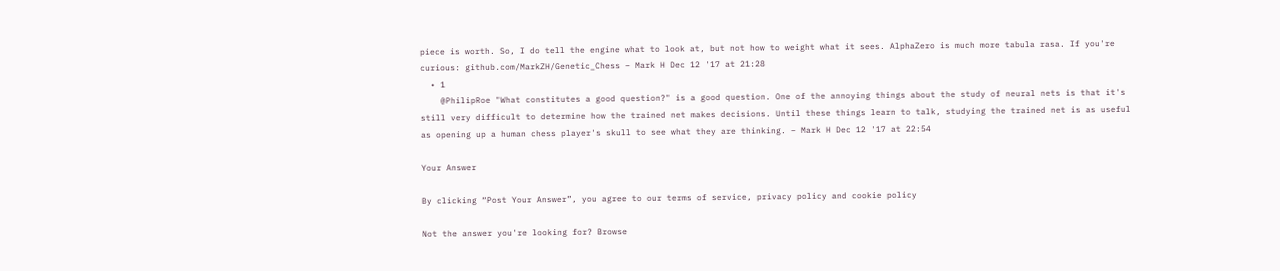piece is worth. So, I do tell the engine what to look at, but not how to weight what it sees. AlphaZero is much more tabula rasa. If you're curious: github.com/MarkZH/Genetic_Chess – Mark H Dec 12 '17 at 21:28
  • 1
    @PhilipRoe "What constitutes a good question?" is a good question. One of the annoying things about the study of neural nets is that it's still very difficult to determine how the trained net makes decisions. Until these things learn to talk, studying the trained net is as useful as opening up a human chess player's skull to see what they are thinking. – Mark H Dec 12 '17 at 22:54

Your Answer

By clicking “Post Your Answer”, you agree to our terms of service, privacy policy and cookie policy

Not the answer you're looking for? Browse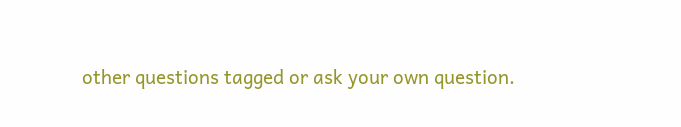other questions tagged or ask your own question.